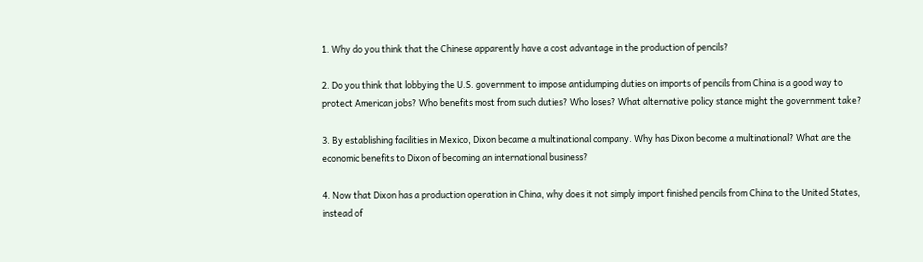1. Why do you think that the Chinese apparently have a cost advantage in the production of pencils?

2. Do you think that lobbying the U.S. government to impose antidumping duties on imports of pencils from China is a good way to protect American jobs? Who benefits most from such duties? Who loses? What alternative policy stance might the government take?

3. By establishing facilities in Mexico, Dixon became a multinational company. Why has Dixon become a multinational? What are the economic benefits to Dixon of becoming an international business?

4. Now that Dixon has a production operation in China, why does it not simply import finished pencils from China to the United States, instead of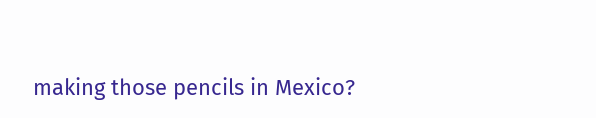making those pencils in Mexico?